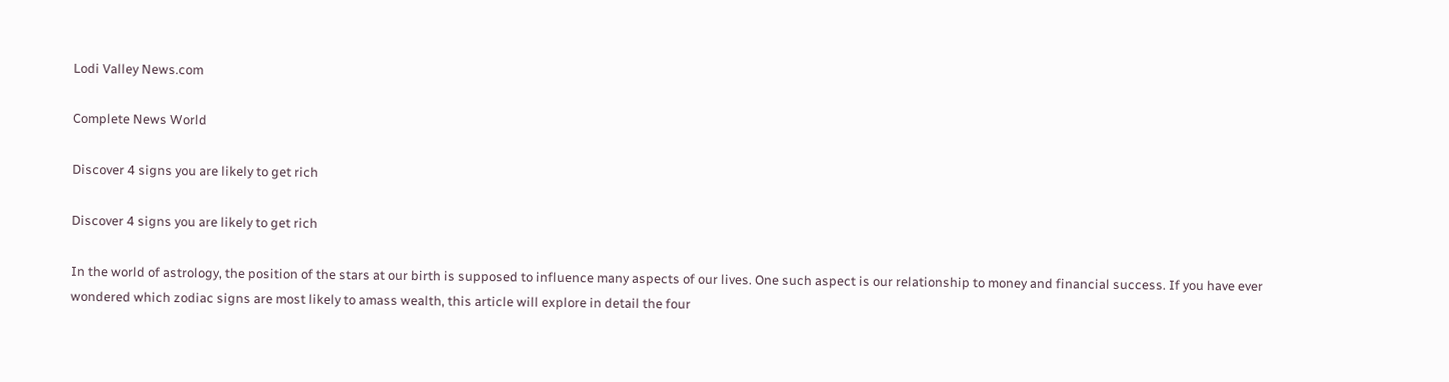Lodi Valley News.com

Complete News World

Discover 4 signs you are likely to get rich

Discover 4 signs you are likely to get rich

In the world of astrology, the position of the stars at our birth is supposed to influence many aspects of our lives. One such aspect is our relationship to money and financial success. If you have ever wondered which zodiac signs are most likely to amass wealth, this article will explore in detail the four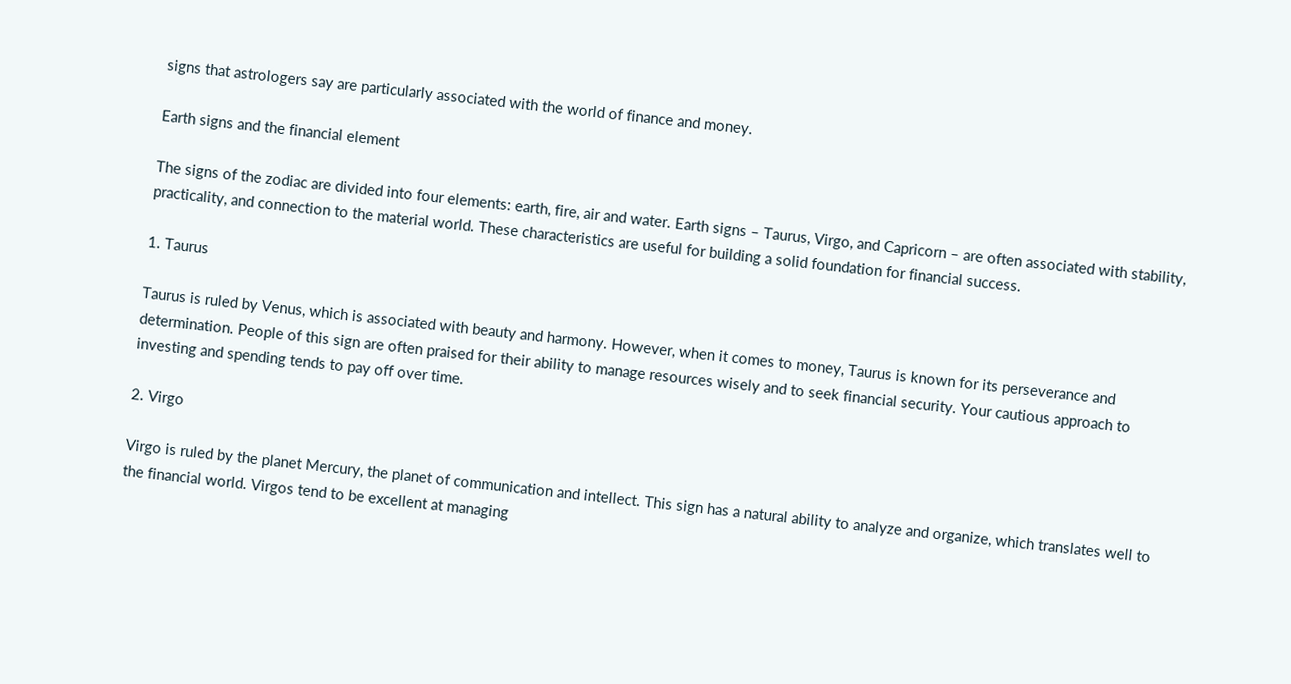signs that astrologers say are particularly associated with the world of finance and money.

Earth signs and the financial element

The signs of the zodiac are divided into four elements: earth, fire, air and water. Earth signs – Taurus, Virgo, and Capricorn – are often associated with stability, practicality, and connection to the material world. These characteristics are useful for building a solid foundation for financial success.

1. Taurus

Taurus is ruled by Venus, which is associated with beauty and harmony. However, when it comes to money, Taurus is known for its perseverance and determination. People of this sign are often praised for their ability to manage resources wisely and to seek financial security. Your cautious approach to investing and spending tends to pay off over time.

2. Virgo

Virgo is ruled by the planet Mercury, the planet of communication and intellect. This sign has a natural ability to analyze and organize, which translates well to the financial world. Virgos tend to be excellent at managing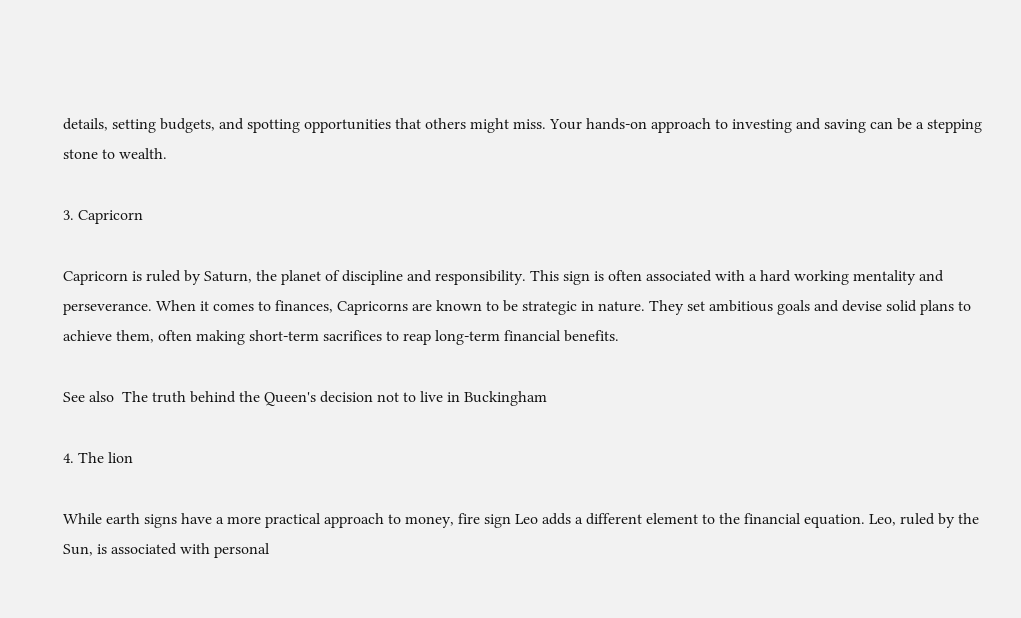details, setting budgets, and spotting opportunities that others might miss. Your hands-on approach to investing and saving can be a stepping stone to wealth.

3. Capricorn

Capricorn is ruled by Saturn, the planet of discipline and responsibility. This sign is often associated with a hard working mentality and perseverance. When it comes to finances, Capricorns are known to be strategic in nature. They set ambitious goals and devise solid plans to achieve them, often making short-term sacrifices to reap long-term financial benefits.

See also  The truth behind the Queen's decision not to live in Buckingham

4. The lion

While earth signs have a more practical approach to money, fire sign Leo adds a different element to the financial equation. Leo, ruled by the Sun, is associated with personal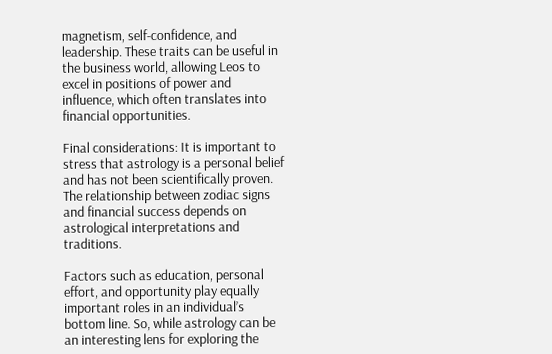magnetism, self-confidence, and leadership. These traits can be useful in the business world, allowing Leos to excel in positions of power and influence, which often translates into financial opportunities.

Final considerations: It is important to stress that astrology is a personal belief and has not been scientifically proven. The relationship between zodiac signs and financial success depends on astrological interpretations and traditions.

Factors such as education, personal effort, and opportunity play equally important roles in an individual’s bottom line. So, while astrology can be an interesting lens for exploring the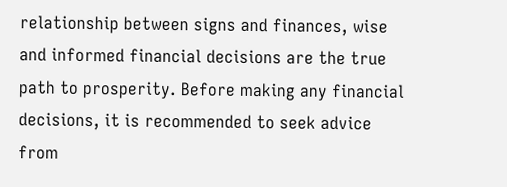relationship between signs and finances, wise and informed financial decisions are the true path to prosperity. Before making any financial decisions, it is recommended to seek advice from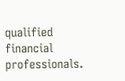qualified financial professionals.